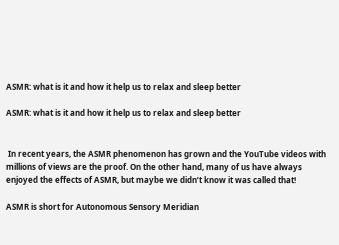ASMR: what is it and how it help us to relax and sleep better

ASMR: what is it and how it help us to relax and sleep better


 In recent years, the ASMR phenomenon has grown and the YouTube videos with millions of views are the proof. On the other hand, many of us have always enjoyed the effects of ASMR, but maybe we didn’t know it was called that!

ASMR is short for Autonomous Sensory Meridian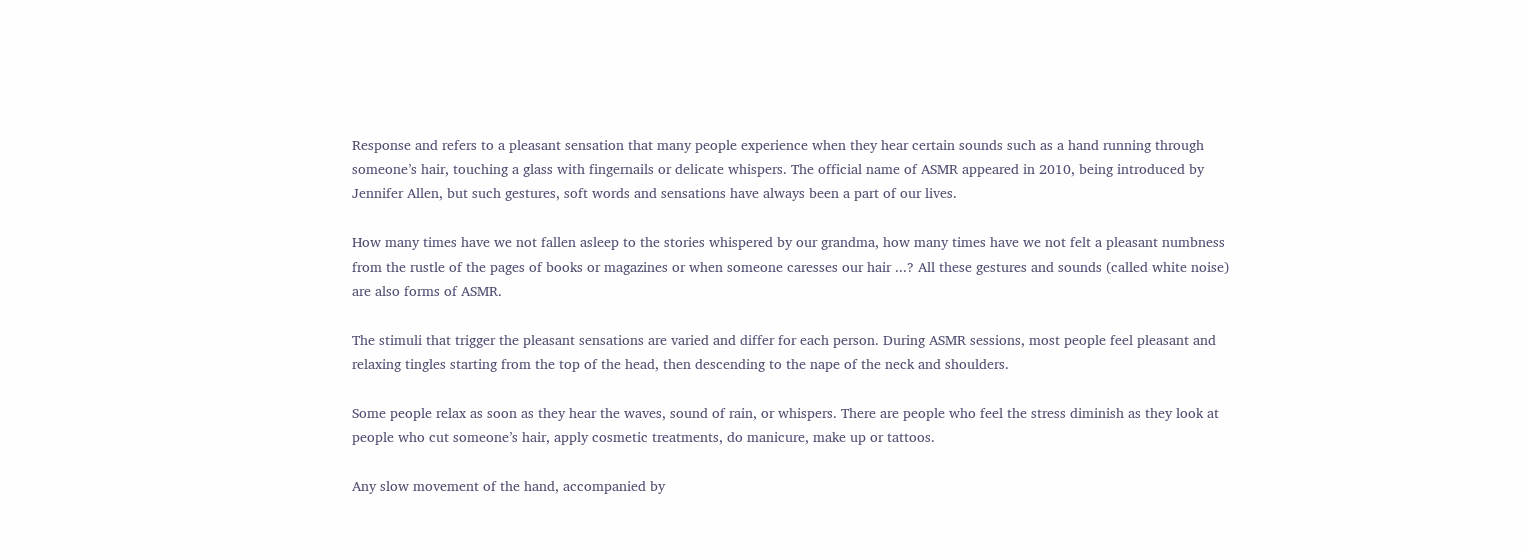Response and refers to a pleasant sensation that many people experience when they hear certain sounds such as a hand running through someone’s hair, touching a glass with fingernails or delicate whispers. The official name of ASMR appeared in 2010, being introduced by Jennifer Allen, but such gestures, soft words and sensations have always been a part of our lives.

How many times have we not fallen asleep to the stories whispered by our grandma, how many times have we not felt a pleasant numbness from the rustle of the pages of books or magazines or when someone caresses our hair ...? All these gestures and sounds (called white noise) are also forms of ASMR.

The stimuli that trigger the pleasant sensations are varied and differ for each person. During ASMR sessions, most people feel pleasant and relaxing tingles starting from the top of the head, then descending to the nape of the neck and shoulders.

Some people relax as soon as they hear the waves, sound of rain, or whispers. There are people who feel the stress diminish as they look at people who cut someone’s hair, apply cosmetic treatments, do manicure, make up or tattoos.

Any slow movement of the hand, accompanied by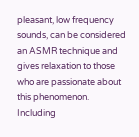pleasant, low frequency sounds, can be considered an ASMR technique and gives relaxation to those who are passionate about this phenomenon. Including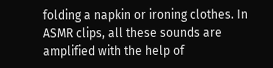folding a napkin or ironing clothes. In ASMR clips, all these sounds are amplified with the help of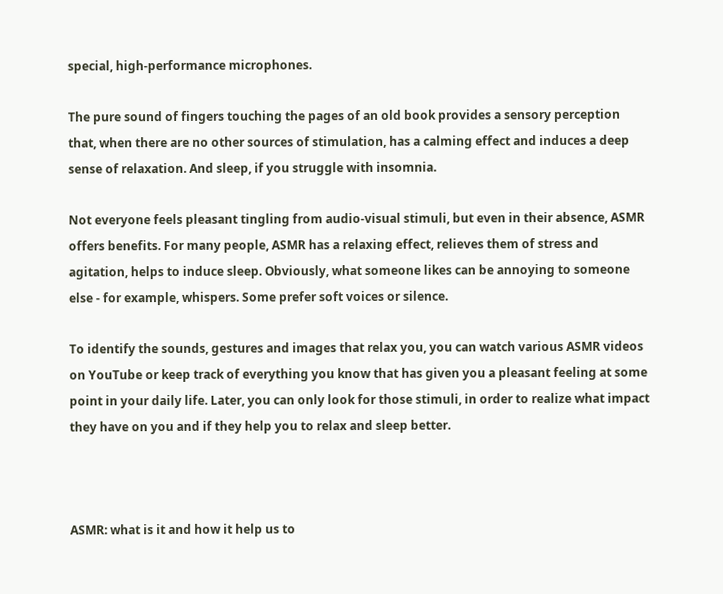special, high-performance microphones.

The pure sound of fingers touching the pages of an old book provides a sensory perception that, when there are no other sources of stimulation, has a calming effect and induces a deep sense of relaxation. And sleep, if you struggle with insomnia.

Not everyone feels pleasant tingling from audio-visual stimuli, but even in their absence, ASMR offers benefits. For many people, ASMR has a relaxing effect, relieves them of stress and agitation, helps to induce sleep. Obviously, what someone likes can be annoying to someone else - for example, whispers. Some prefer soft voices or silence.

To identify the sounds, gestures and images that relax you, you can watch various ASMR videos on YouTube or keep track of everything you know that has given you a pleasant feeling at some point in your daily life. Later, you can only look for those stimuli, in order to realize what impact they have on you and if they help you to relax and sleep better.



ASMR: what is it and how it help us to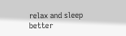relax and sleep better